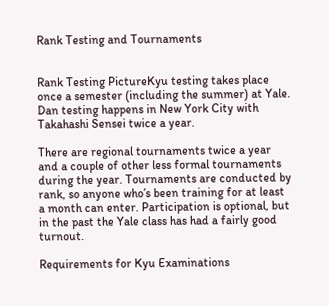Rank Testing and Tournaments


Rank Testing PictureKyu testing takes place once a semester (including the summer) at Yale. Dan testing happens in New York City with Takahashi Sensei twice a year.

There are regional tournaments twice a year and a couple of other less formal tournaments during the year. Tournaments are conducted by rank, so anyone who’s been training for at least a month can enter. Participation is optional, but in the past the Yale class has had a fairly good turnout.

Requirements for Kyu Examinations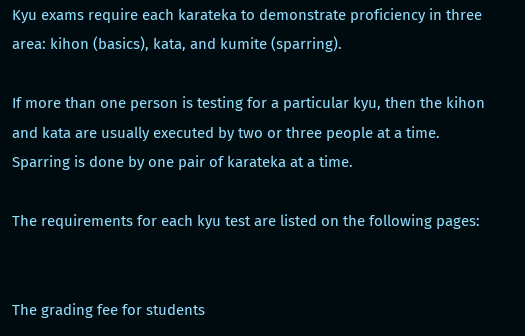Kyu exams require each karateka to demonstrate proficiency in three area: kihon (basics), kata, and kumite (sparring).

If more than one person is testing for a particular kyu, then the kihon and kata are usually executed by two or three people at a time. Sparring is done by one pair of karateka at a time.

The requirements for each kyu test are listed on the following pages:


The grading fee for students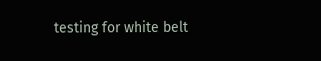testing for white belt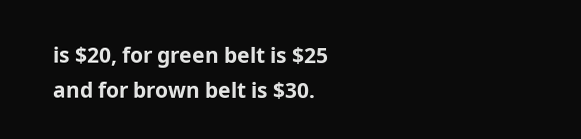is $20, for green belt is $25 and for brown belt is $30.